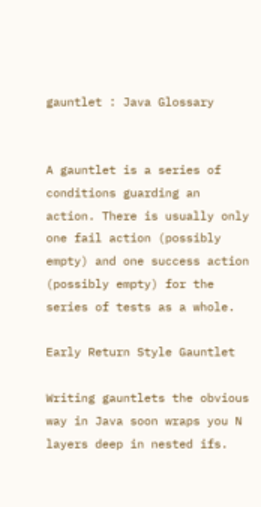gauntlet : Java Glossary


A gauntlet is a series of conditions guarding an action. There is usually only one fail action (possibly empty) and one success action (possibly empty) for the series of tests as a whole.

Early Return Style Gauntlet

Writing gauntlets the obvious way in Java soon wraps you N layers deep in nested ifs.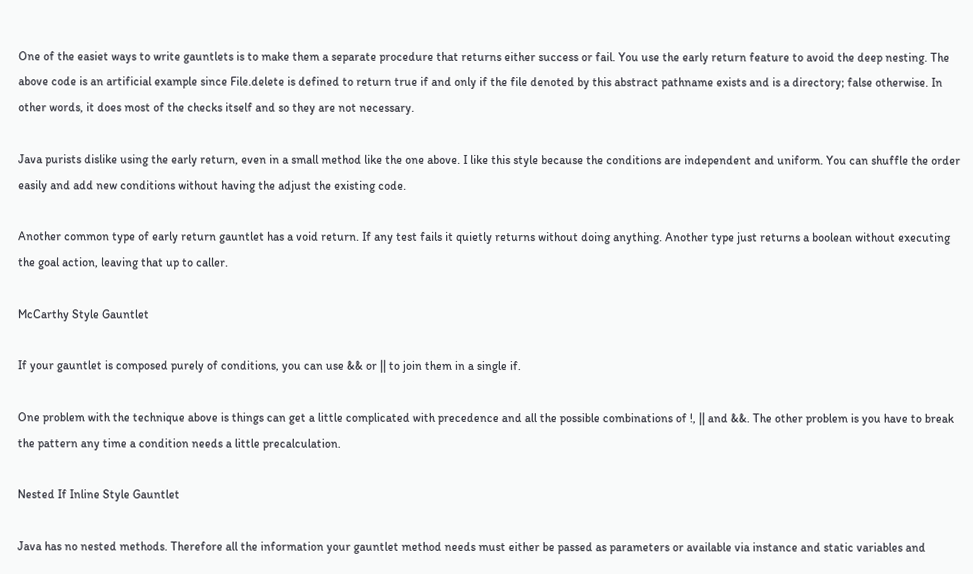One of the easiet ways to write gauntlets is to make them a separate procedure that returns either success or fail. You use the early return feature to avoid the deep nesting. The above code is an artificial example since File.delete is defined to return true if and only if the file denoted by this abstract pathname exists and is a directory; false otherwise. In other words, it does most of the checks itself and so they are not necessary.

Java purists dislike using the early return, even in a small method like the one above. I like this style because the conditions are independent and uniform. You can shuffle the order easily and add new conditions without having the adjust the existing code.

Another common type of early return gauntlet has a void return. If any test fails it quietly returns without doing anything. Another type just returns a boolean without executing the goal action, leaving that up to caller.

McCarthy Style Gauntlet

If your gauntlet is composed purely of conditions, you can use && or || to join them in a single if.

One problem with the technique above is things can get a little complicated with precedence and all the possible combinations of !, || and &&. The other problem is you have to break the pattern any time a condition needs a little precalculation.

Nested If Inline Style Gauntlet

Java has no nested methods. Therefore all the information your gauntlet method needs must either be passed as parameters or available via instance and static variables and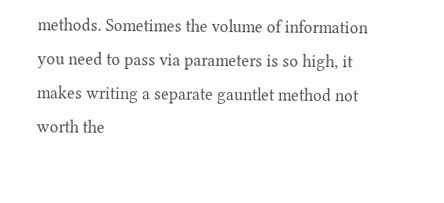methods. Sometimes the volume of information you need to pass via parameters is so high, it makes writing a separate gauntlet method not worth the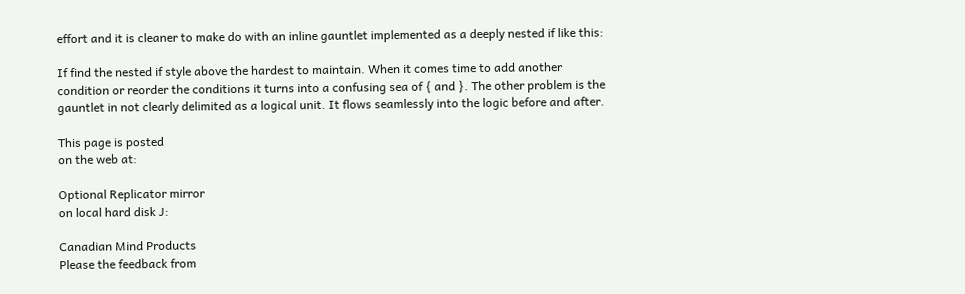effort and it is cleaner to make do with an inline gauntlet implemented as a deeply nested if like this:

If find the nested if style above the hardest to maintain. When it comes time to add another condition or reorder the conditions it turns into a confusing sea of { and }. The other problem is the gauntlet in not clearly delimited as a logical unit. It flows seamlessly into the logic before and after.

This page is posted
on the web at:

Optional Replicator mirror
on local hard disk J:

Canadian Mind Products
Please the feedback from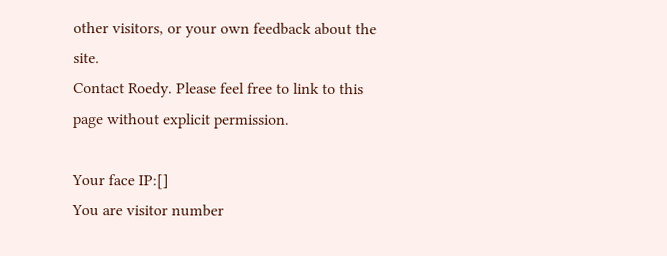other visitors, or your own feedback about the site.
Contact Roedy. Please feel free to link to this page without explicit permission.

Your face IP:[]
You are visitor number